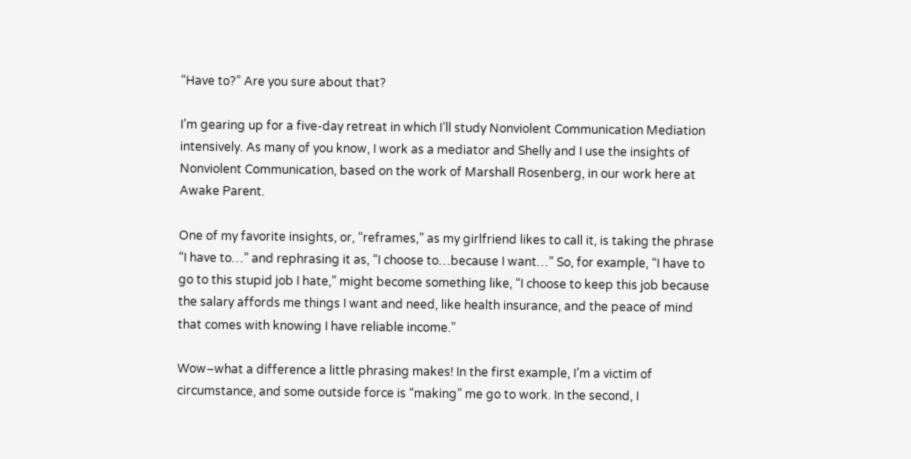“Have to?” Are you sure about that?

I’m gearing up for a five-day retreat in which I’ll study Nonviolent Communication Mediation intensively. As many of you know, I work as a mediator and Shelly and I use the insights of Nonviolent Communication, based on the work of Marshall Rosenberg, in our work here at Awake Parent.

One of my favorite insights, or, “reframes,” as my girlfriend likes to call it, is taking the phrase “I have to…” and rephrasing it as, “I choose to…because I want…” So, for example, “I have to go to this stupid job I hate,” might become something like, “I choose to keep this job because the salary affords me things I want and need, like health insurance, and the peace of mind that comes with knowing I have reliable income.”

Wow–what a difference a little phrasing makes! In the first example, I’m a victim of circumstance, and some outside force is “making” me go to work. In the second, I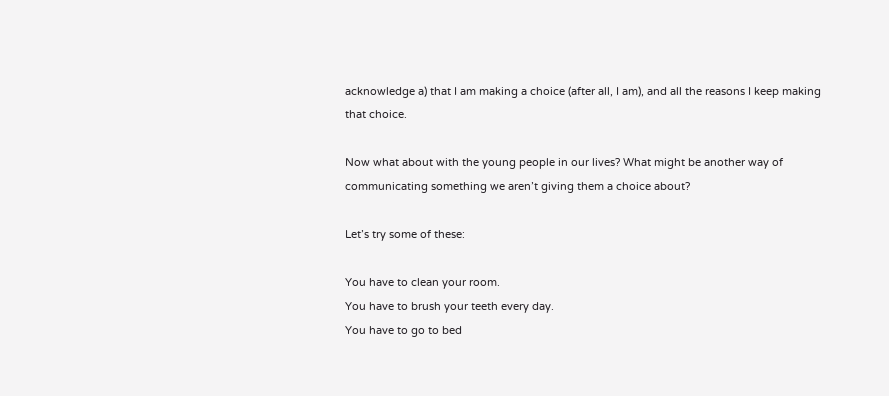acknowledge a) that I am making a choice (after all, I am), and all the reasons I keep making that choice.

Now what about with the young people in our lives? What might be another way of communicating something we aren’t giving them a choice about?

Let’s try some of these:

You have to clean your room.
You have to brush your teeth every day.
You have to go to bed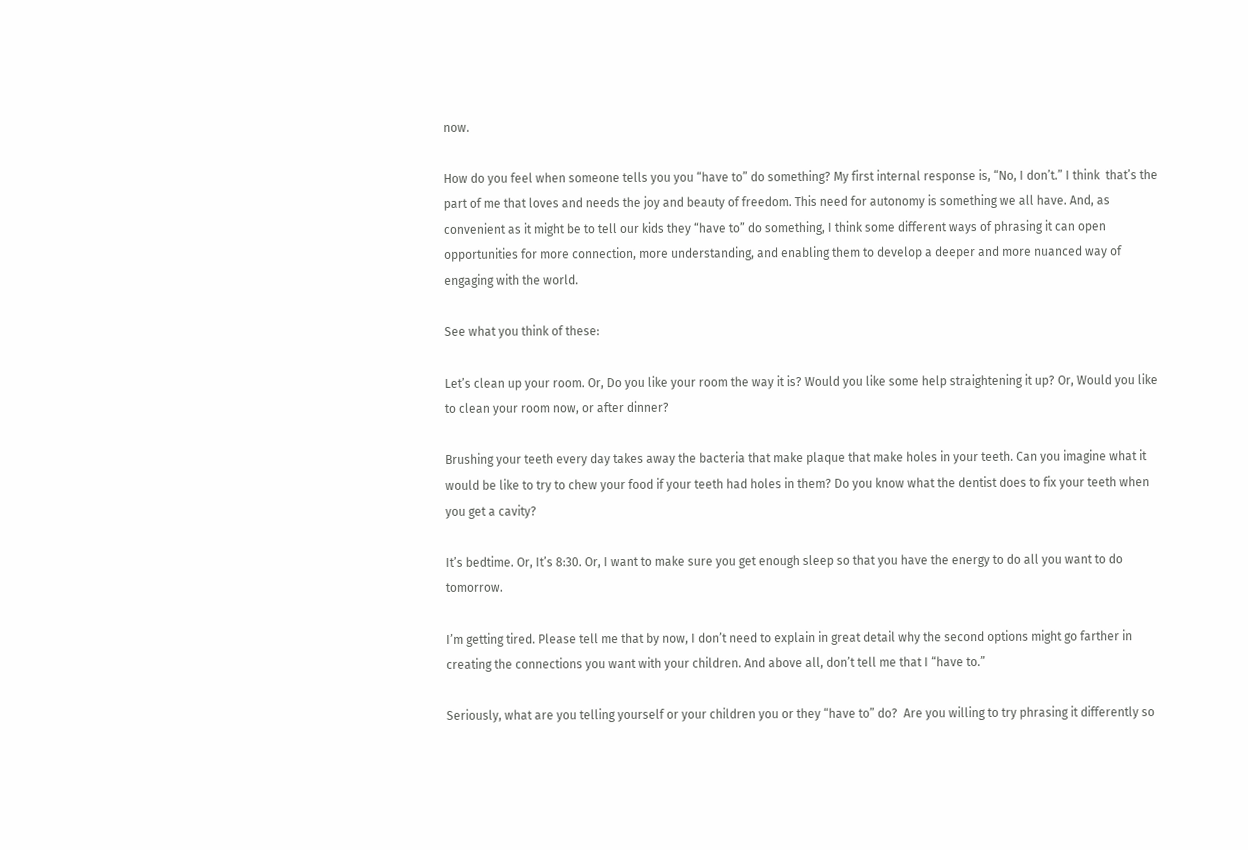now.

How do you feel when someone tells you you “have to” do something? My first internal response is, “No, I don’t.” I think  that’s the part of me that loves and needs the joy and beauty of freedom. This need for autonomy is something we all have. And, as convenient as it might be to tell our kids they “have to” do something, I think some different ways of phrasing it can open opportunities for more connection, more understanding, and enabling them to develop a deeper and more nuanced way of engaging with the world.

See what you think of these:

Let’s clean up your room. Or, Do you like your room the way it is? Would you like some help straightening it up? Or, Would you like to clean your room now, or after dinner?

Brushing your teeth every day takes away the bacteria that make plaque that make holes in your teeth. Can you imagine what it would be like to try to chew your food if your teeth had holes in them? Do you know what the dentist does to fix your teeth when you get a cavity?

It’s bedtime. Or, It’s 8:30. Or, I want to make sure you get enough sleep so that you have the energy to do all you want to do tomorrow.

I’m getting tired. Please tell me that by now, I don’t need to explain in great detail why the second options might go farther in creating the connections you want with your children. And above all, don’t tell me that I “have to.”

Seriously, what are you telling yourself or your children you or they “have to” do?  Are you willing to try phrasing it differently so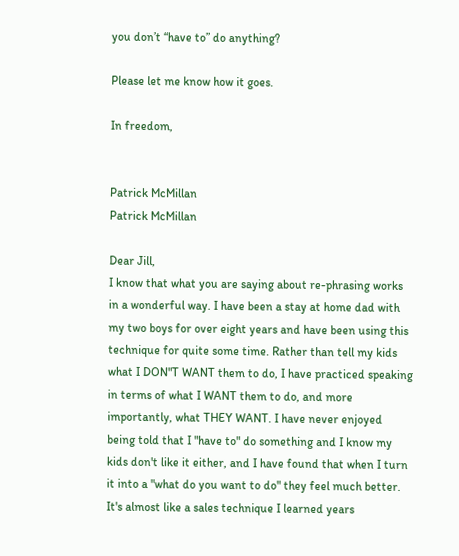you don’t “have to” do anything?

Please let me know how it goes.

In freedom,


Patrick McMillan
Patrick McMillan

Dear Jill,
I know that what you are saying about re-phrasing works in a wonderful way. I have been a stay at home dad with my two boys for over eight years and have been using this technique for quite some time. Rather than tell my kids what I DON"T WANT them to do, I have practiced speaking in terms of what I WANT them to do, and more importantly, what THEY WANT. I have never enjoyed being told that I "have to" do something and I know my kids don't like it either, and I have found that when I turn it into a "what do you want to do" they feel much better. It's almost like a sales technique I learned years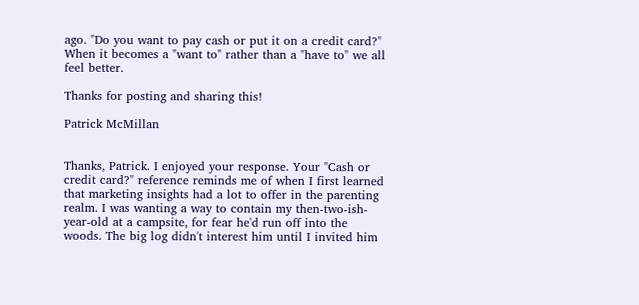ago. "Do you want to pay cash or put it on a credit card?" When it becomes a "want to" rather than a "have to" we all feel better.

Thanks for posting and sharing this!

Patrick McMillan


Thanks, Patrick. I enjoyed your response. Your "Cash or credit card?" reference reminds me of when I first learned that marketing insights had a lot to offer in the parenting realm. I was wanting a way to contain my then-two-ish-year-old at a campsite, for fear he'd run off into the woods. The big log didn't interest him until I invited him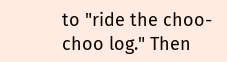to "ride the choo-choo log." Then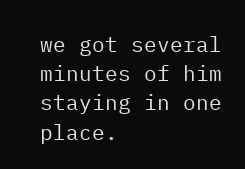we got several minutes of him staying in one place.